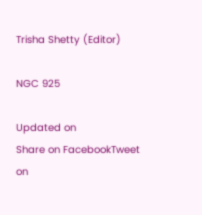Trisha Shetty (Editor)

NGC 925

Updated on
Share on FacebookTweet on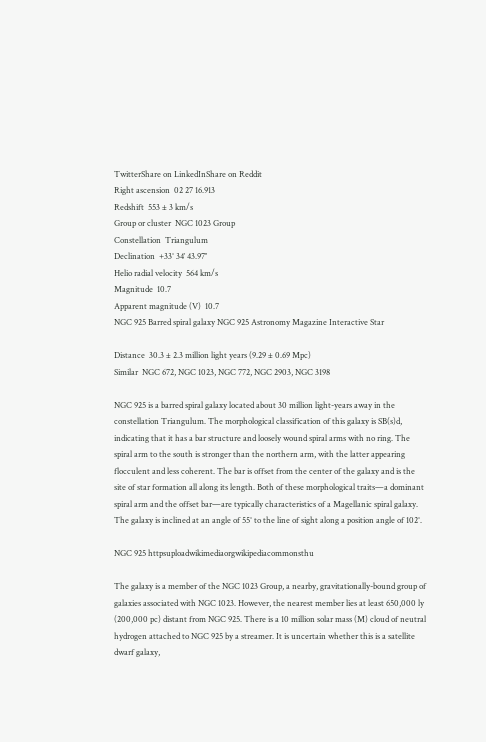TwitterShare on LinkedInShare on Reddit
Right ascension  02 27 16.913
Redshift  553 ± 3 km/s
Group or cluster  NGC 1023 Group
Constellation  Triangulum
Declination  +33° 34′ 43.97″
Helio radial velocity  564 km/s
Magnitude  10.7
Apparent magnitude (V)  10.7
NGC 925 Barred spiral galaxy NGC 925 Astronomy Magazine Interactive Star

Distance  30.3 ± 2.3 million light years (9.29 ± 0.69 Mpc)
Similar  NGC 672, NGC 1023, NGC 772, NGC 2903, NGC 3198

NGC 925 is a barred spiral galaxy located about 30 million light-years away in the constellation Triangulum. The morphological classification of this galaxy is SB(s)d, indicating that it has a bar structure and loosely wound spiral arms with no ring. The spiral arm to the south is stronger than the northern arm, with the latter appearing flocculent and less coherent. The bar is offset from the center of the galaxy and is the site of star formation all along its length. Both of these morphological traits—a dominant spiral arm and the offset bar—are typically characteristics of a Magellanic spiral galaxy. The galaxy is inclined at an angle of 55° to the line of sight along a position angle of 102°.

NGC 925 httpsuploadwikimediaorgwikipediacommonsthu

The galaxy is a member of the NGC 1023 Group, a nearby, gravitationally-bound group of galaxies associated with NGC 1023. However, the nearest member lies at least 650,000 ly (200,000 pc) distant from NGC 925. There is a 10 million solar mass (M) cloud of neutral hydrogen attached to NGC 925 by a streamer. It is uncertain whether this is a satellite dwarf galaxy,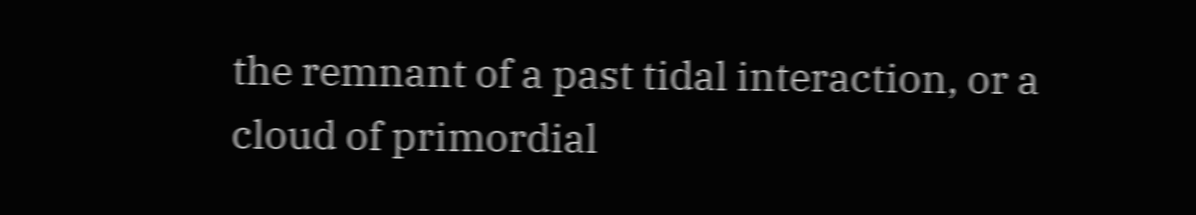the remnant of a past tidal interaction, or a cloud of primordial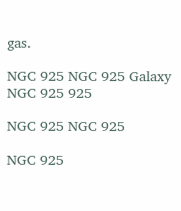gas.

NGC 925 NGC 925 Galaxy
NGC 925 925

NGC 925 NGC 925

NGC 925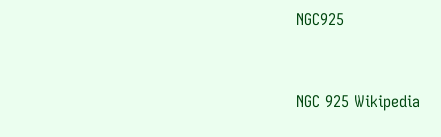NGC925


NGC 925 Wikipedia